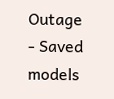Outage - Saved models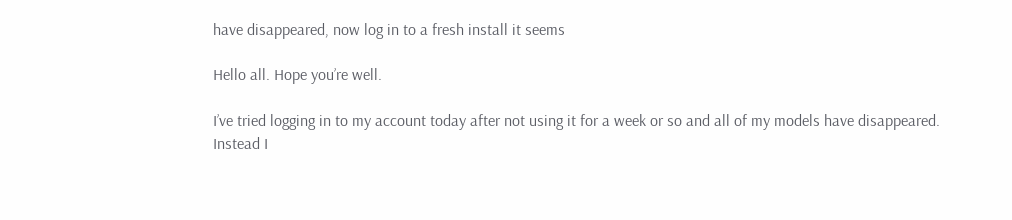have disappeared, now log in to a fresh install it seems

Hello all. Hope you’re well.

I’ve tried logging in to my account today after not using it for a week or so and all of my models have disappeared. Instead I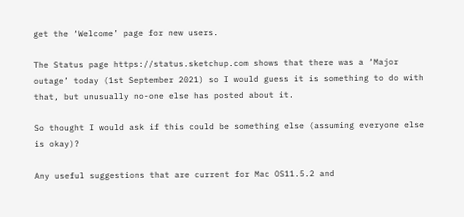get the ‘Welcome’ page for new users.

The Status page https://status.sketchup.com shows that there was a ‘Major outage’ today (1st September 2021) so I would guess it is something to do with that, but unusually no-one else has posted about it.

So thought I would ask if this could be something else (assuming everyone else is okay)?

Any useful suggestions that are current for Mac OS11.5.2 and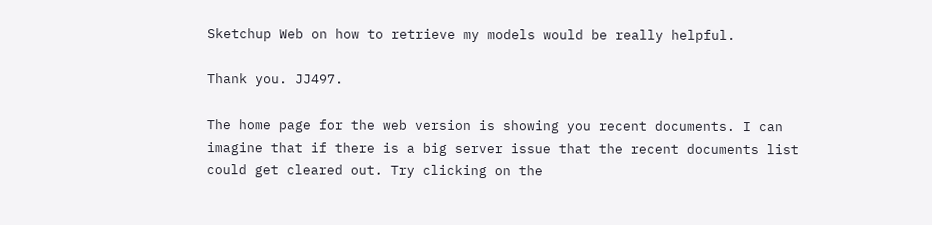Sketchup Web on how to retrieve my models would be really helpful.

Thank you. JJ497.

The home page for the web version is showing you recent documents. I can imagine that if there is a big server issue that the recent documents list could get cleared out. Try clicking on the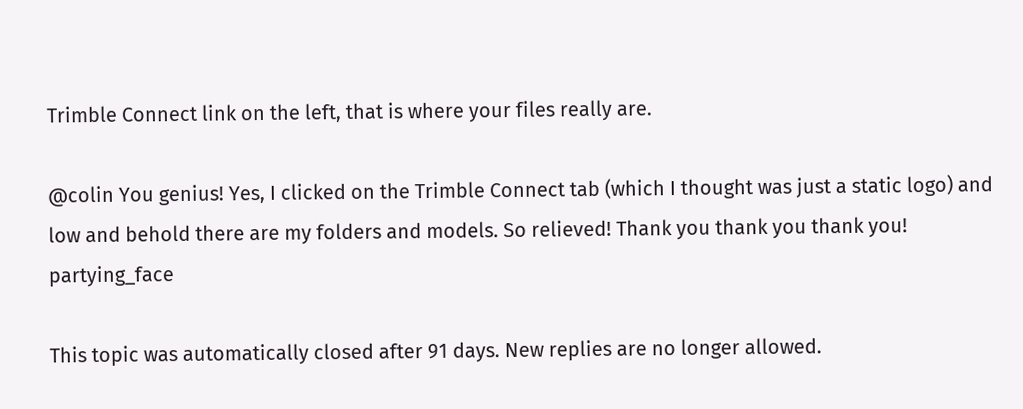Trimble Connect link on the left, that is where your files really are.

@colin You genius! Yes, I clicked on the Trimble Connect tab (which I thought was just a static logo) and low and behold there are my folders and models. So relieved! Thank you thank you thank you! partying_face

This topic was automatically closed after 91 days. New replies are no longer allowed.